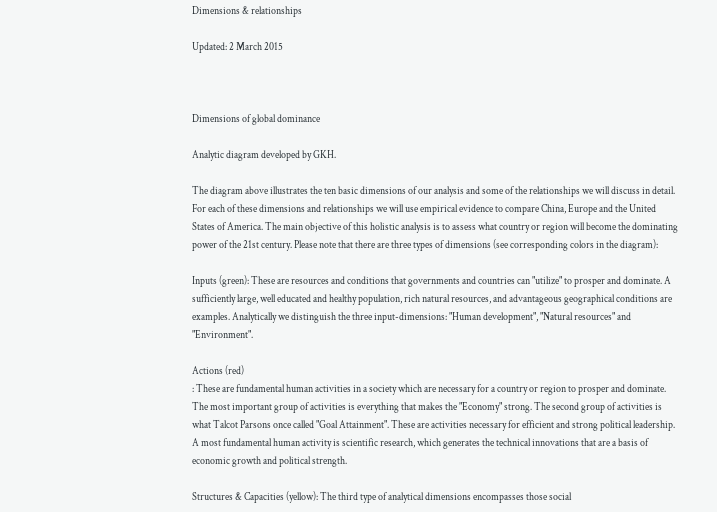Dimensions & relationships

Updated: 2 March 2015



Dimensions of global dominance

Analytic diagram developed by GKH.

The diagram above illustrates the ten basic dimensions of our analysis and some of the relationships we will discuss in detail. For each of these dimensions and relationships we will use empirical evidence to compare China, Europe and the United States of America. The main objective of this holistic analysis is to assess what country or region will become the dominating power of the 21st century. Please note that there are three types of dimensions (see corresponding colors in the diagram):

Inputs (green): These are resources and conditions that governments and countries can "utilize" to prosper and dominate. A sufficiently large, well educated and healthy population, rich natural resources, and advantageous geographical conditions are examples. Analytically we distinguish the three input-dimensions: "Human development", "Natural resources" and "Environment".

Actions (red)
: These are fundamental human activities in a society which are necessary for a country or region to prosper and dominate. The most important group of activities is everything that makes the "Economy" strong. The second group of activities is what Talcot Parsons once called "Goal Attainment". These are activities necessary for efficient and strong political leadership. A most fundamental human activity is scientific research, which generates the technical innovations that are a basis of economic growth and political strength.

Structures & Capacities (yellow): The third type of analytical dimensions encompasses those social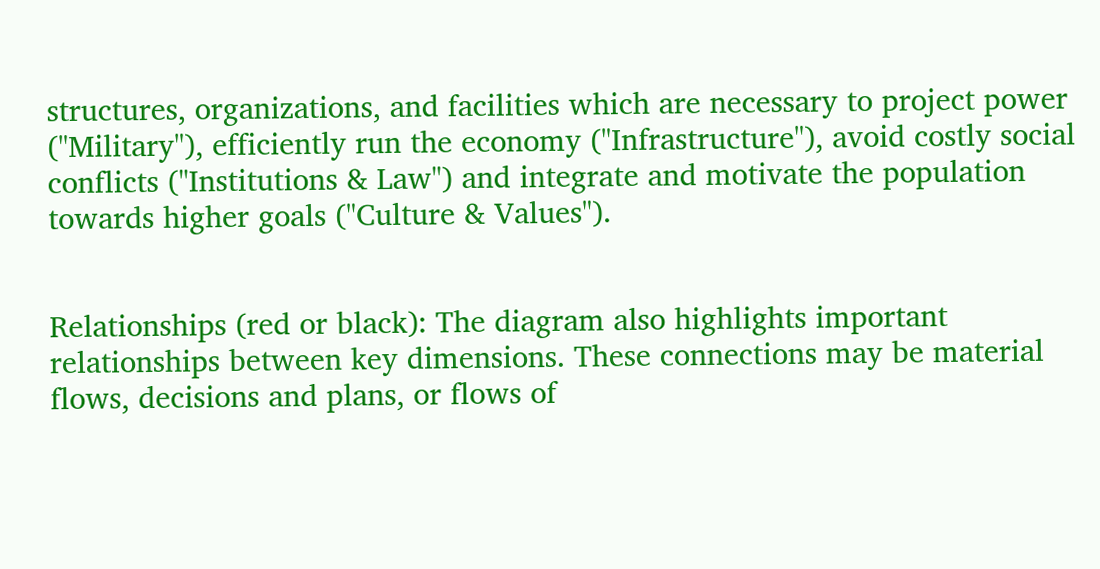structures, organizations, and facilities which are necessary to project power ("Military"), efficiently run the economy ("Infrastructure"), avoid costly social conflicts ("Institutions & Law") and integrate and motivate the population towards higher goals ("Culture & Values").


Relationships (red or black): The diagram also highlights important relationships between key dimensions. These connections may be material flows, decisions and plans, or flows of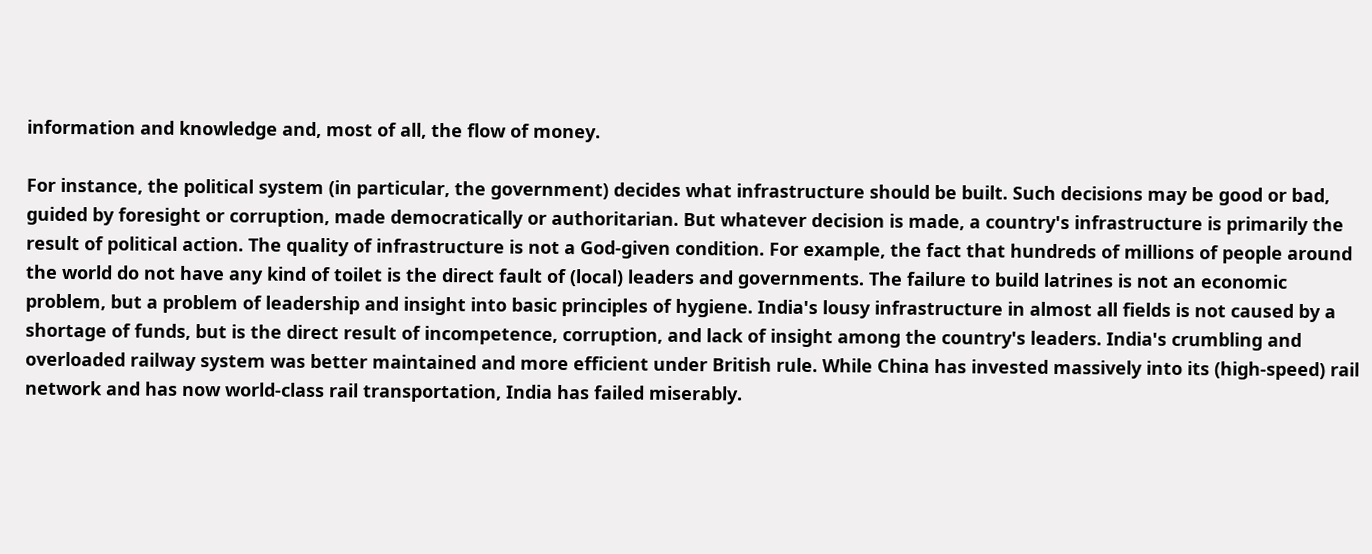information and knowledge and, most of all, the flow of money.

For instance, the political system (in particular, the government) decides what infrastructure should be built. Such decisions may be good or bad, guided by foresight or corruption, made democratically or authoritarian. But whatever decision is made, a country's infrastructure is primarily the result of political action. The quality of infrastructure is not a God-given condition. For example, the fact that hundreds of millions of people around the world do not have any kind of toilet is the direct fault of (local) leaders and governments. The failure to build latrines is not an economic problem, but a problem of leadership and insight into basic principles of hygiene. India's lousy infrastructure in almost all fields is not caused by a shortage of funds, but is the direct result of incompetence, corruption, and lack of insight among the country's leaders. India's crumbling and overloaded railway system was better maintained and more efficient under British rule. While China has invested massively into its (high-speed) rail network and has now world-class rail transportation, India has failed miserably.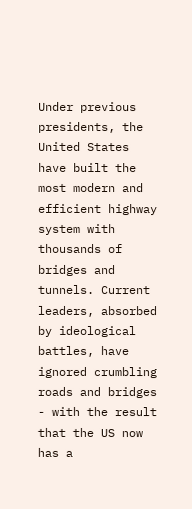Under previous presidents, the United States have built the most modern and efficient highway system with thousands of bridges and tunnels. Current leaders, absorbed by ideological battles, have ignored crumbling roads and bridges - with the result that the US now has a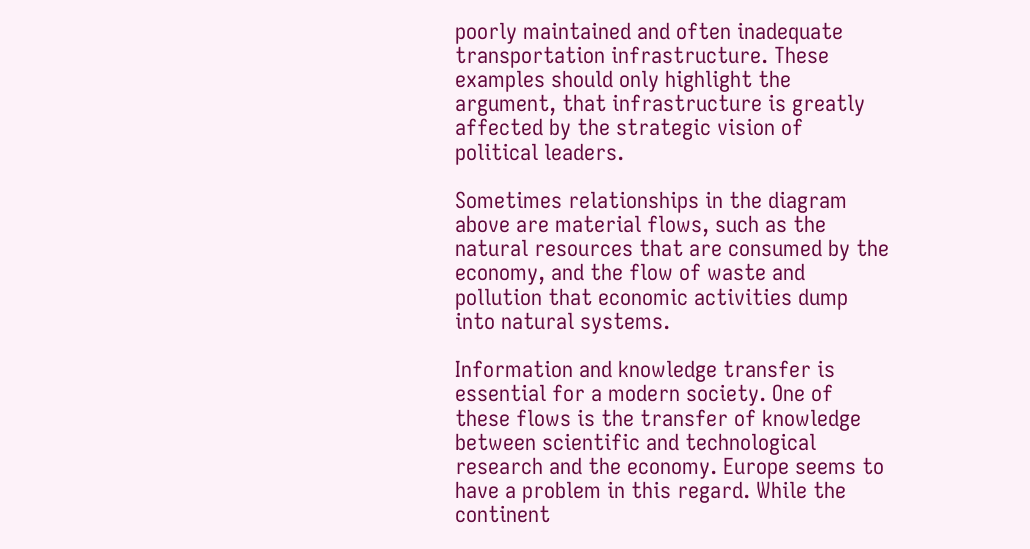poorly maintained and often inadequate transportation infrastructure. These examples should only highlight the argument, that infrastructure is greatly affected by the strategic vision of political leaders.

Sometimes relationships in the diagram above are material flows, such as the natural resources that are consumed by the economy, and the flow of waste and pollution that economic activities dump into natural systems.

Information and knowledge transfer is essential for a modern society. One of these flows is the transfer of knowledge between scientific and technological research and the economy. Europe seems to have a problem in this regard. While the continent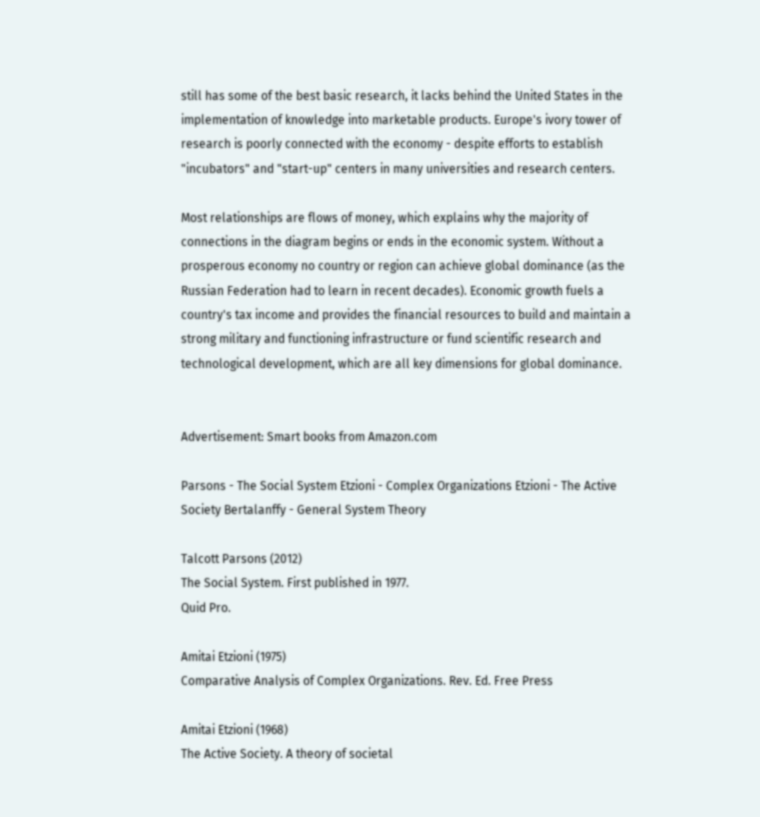still has some of the best basic research, it lacks behind the United States in the implementation of knowledge into marketable products. Europe's ivory tower of research is poorly connected with the economy - despite efforts to establish "incubators" and "start-up" centers in many universities and research centers.

Most relationships are flows of money, which explains why the majority of connections in the diagram begins or ends in the economic system. Without a prosperous economy no country or region can achieve global dominance (as the Russian Federation had to learn in recent decades). Economic growth fuels a country's tax income and provides the financial resources to build and maintain a strong military and functioning infrastructure or fund scientific research and technological development, which are all key dimensions for global dominance.


Advertisement: Smart books from Amazon.com

Parsons - The Social System Etzioni - Complex Organizations Etzioni - The Active Society Bertalanffy - General System Theory

Talcott Parsons (2012)
The Social System. First published in 1977.
Quid Pro.

Amitai Etzioni (1975)
Comparative Analysis of Complex Organizations. Rev. Ed. Free Press

Amitai Etzioni (1968)
The Active Society. A theory of societal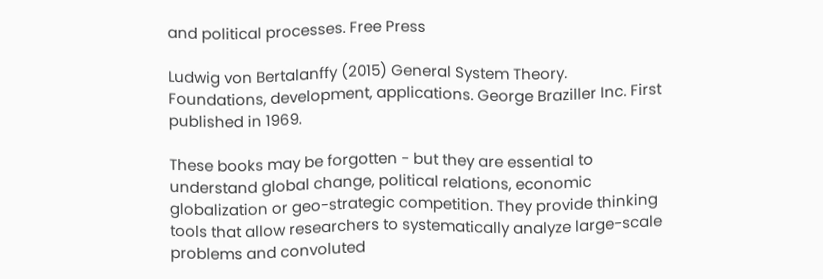and political processes. Free Press

Ludwig von Bertalanffy (2015) General System Theory. Foundations, development, applications. George Braziller Inc. First published in 1969.

These books may be forgotten - but they are essential to understand global change, political relations, economic globalization or geo-strategic competition. They provide thinking tools that allow researchers to systematically analyze large-scale problems and convoluted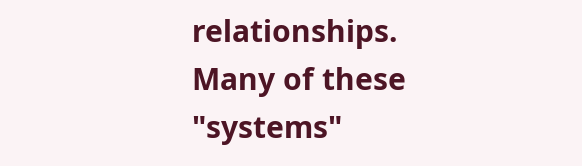relationships. Many of these "systems"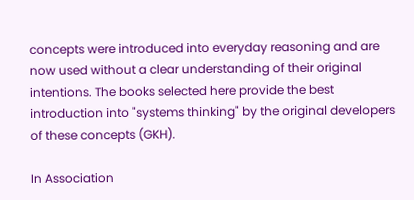concepts were introduced into everyday reasoning and are now used without a clear understanding of their original intentions. The books selected here provide the best introduction into "systems thinking" by the original developers of these concepts (GKH).

In Association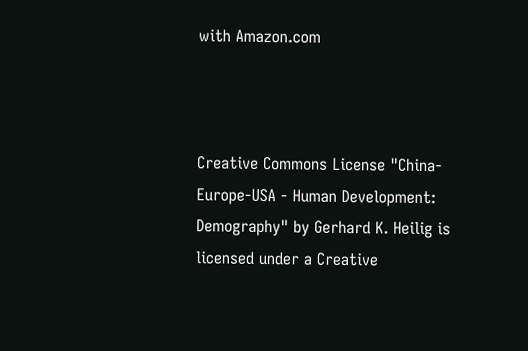with Amazon.com



Creative Commons License "China-Europe-USA - Human Development: Demography" by Gerhard K. Heilig is licensed under a Creative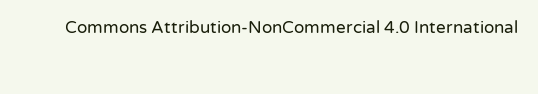Commons Attribution-NonCommercial 4.0 International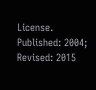License. Published: 2004; Revised: 2015